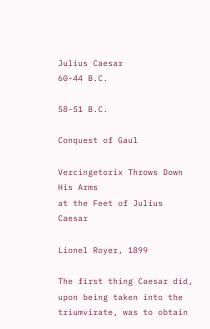Julius Caesar
60-44 B.C.

58-51 B.C.

Conquest of Gaul

Vercingetorix Throws Down His Arms
at the Feet of Julius Caesar

Lionel Royer, 1899

The first thing Caesar did, upon being taken into the triumvirate, was to obtain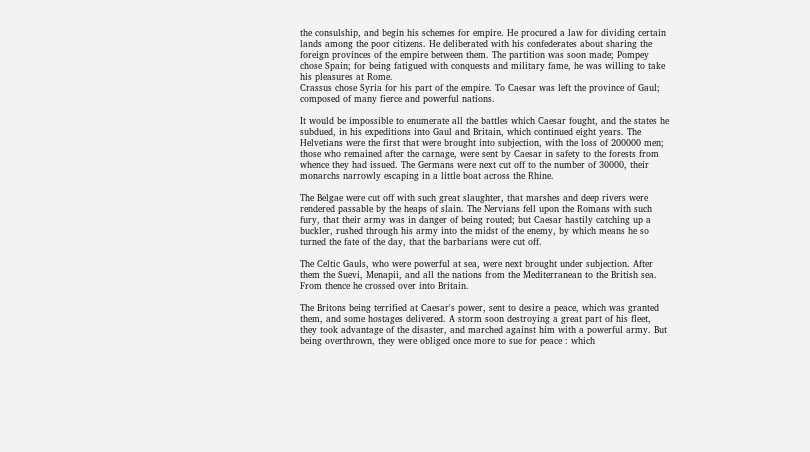the consulship, and begin his schemes for empire. He procured a law for dividing certain lands among the poor citizens. He deliberated with his confederates about sharing the foreign provinces of the empire between them. The partition was soon made; Pompey chose Spain; for being fatigued with conquests and military fame, he was willing to take his pleasures at Rome.
Crassus chose Syria for his part of the empire. To Caesar was left the province of Gaul; composed of many fierce and powerful nations.

It would be impossible to enumerate all the battles which Caesar fought, and the states he subdued, in his expeditions into Gaul and Britain, which continued eight years. The Helvetians were the first that were brought into subjection, with the loss of 200000 men; those who remained after the carnage, were sent by Caesar in safety to the forests from whence they had issued. The Germans were next cut off to the number of 30000, their monarchs narrowly escaping in a little boat across the Rhine.

The Belgae were cut off with such great slaughter, that marshes and deep rivers were rendered passable by the heaps of slain. The Nervians fell upon the Romans with such fury, that their army was in danger of being routed; but Caesar hastily catching up a buckler, rushed through his army into the midst of the enemy, by which means he so turned the fate of the day, that the barbarians were cut off.

The Celtic Gauls, who were powerful at sea, were next brought under subjection. After them the Suevi, Menapii, and all the nations from the Mediterranean to the British sea. From thence he crossed over into Britain.

The Britons being terrified at Caesar's power, sent to desire a peace, which was granted them, and some hostages delivered. A storm soon destroying a great part of his fleet, they took advantage of the disaster, and marched against him with a powerful army. But being overthrown, they were obliged once more to sue for peace : which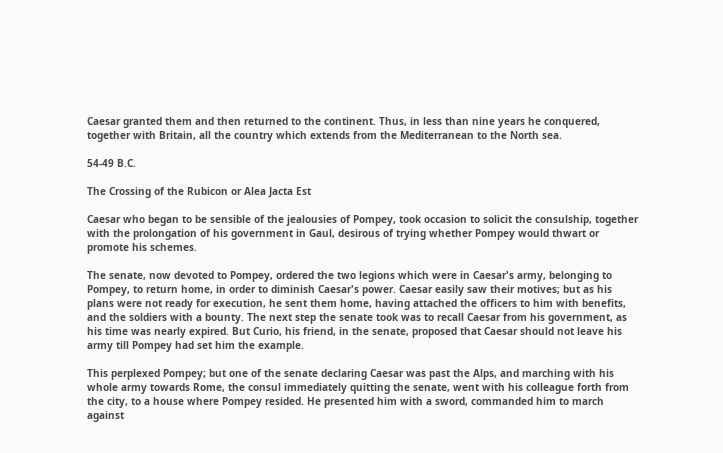Caesar granted them and then returned to the continent. Thus, in less than nine years he conquered, together with Britain, all the country which extends from the Mediterranean to the North sea.

54-49 B.C.

The Crossing of the Rubicon or Alea Jacta Est

Caesar who began to be sensible of the jealousies of Pompey, took occasion to solicit the consulship, together with the prolongation of his government in Gaul, desirous of trying whether Pompey would thwart or promote his schemes.

The senate, now devoted to Pompey, ordered the two legions which were in Caesar's army, belonging to Pompey, to return home, in order to diminish Caesar's power. Caesar easily saw their motives; but as his plans were not ready for execution, he sent them home, having attached the officers to him with benefits, and the soldiers with a bounty. The next step the senate took was to recall Caesar from his government, as his time was nearly expired. But Curio, his friend, in the senate, proposed that Caesar should not leave his army till Pompey had set him the example.

This perplexed Pompey; but one of the senate declaring Caesar was past the Alps, and marching with his whole army towards Rome, the consul immediately quitting the senate, went with his colleague forth from the city, to a house where Pompey resided. He presented him with a sword, commanded him to march against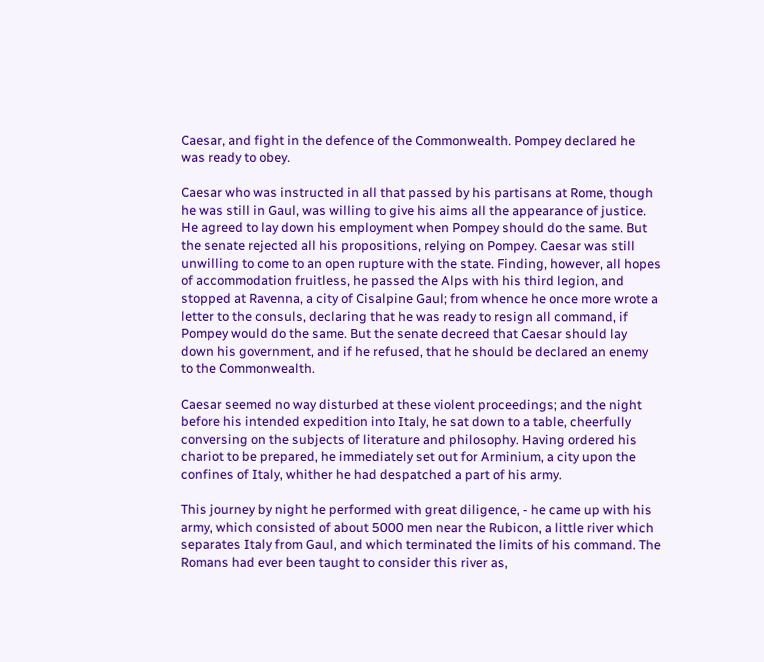Caesar, and fight in the defence of the Commonwealth. Pompey declared he was ready to obey.

Caesar who was instructed in all that passed by his partisans at Rome, though he was still in Gaul, was willing to give his aims all the appearance of justice. He agreed to lay down his employment when Pompey should do the same. But the senate rejected all his propositions, relying on Pompey. Caesar was still unwilling to come to an open rupture with the state. Finding, however, all hopes of accommodation fruitless, he passed the Alps with his third legion, and stopped at Ravenna, a city of Cisalpine Gaul; from whence he once more wrote a letter to the consuls, declaring that he was ready to resign all command, if Pompey would do the same. But the senate decreed that Caesar should lay down his government, and if he refused, that he should be declared an enemy to the Commonwealth.

Caesar seemed no way disturbed at these violent proceedings; and the night before his intended expedition into Italy, he sat down to a table, cheerfully conversing on the subjects of literature and philosophy. Having ordered his chariot to be prepared, he immediately set out for Arminium, a city upon the confines of Italy, whither he had despatched a part of his army.

This journey by night he performed with great diligence, - he came up with his army, which consisted of about 5000 men near the Rubicon, a little river which separates Italy from Gaul, and which terminated the limits of his command. The Romans had ever been taught to consider this river as,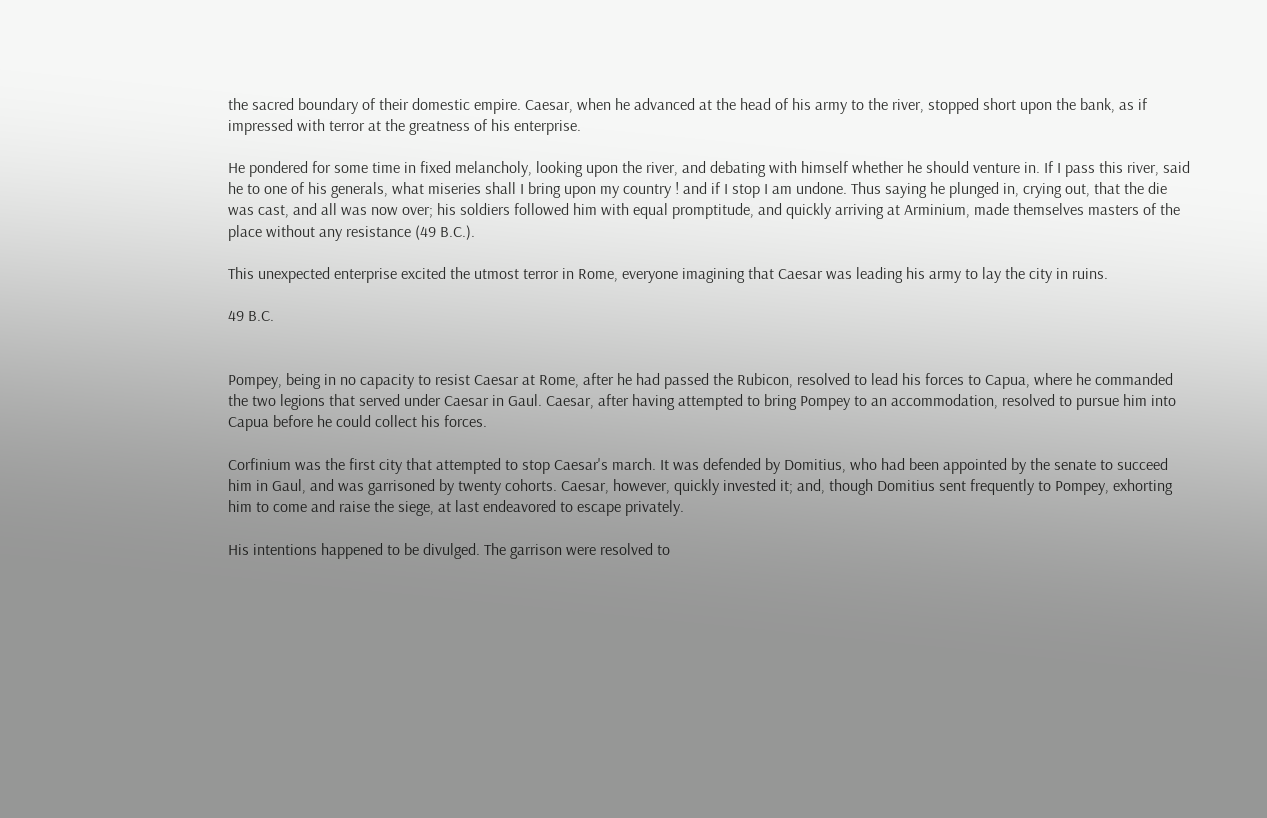the sacred boundary of their domestic empire. Caesar, when he advanced at the head of his army to the river, stopped short upon the bank, as if impressed with terror at the greatness of his enterprise.

He pondered for some time in fixed melancholy, looking upon the river, and debating with himself whether he should venture in. If I pass this river, said he to one of his generals, what miseries shall I bring upon my country ! and if I stop I am undone. Thus saying he plunged in, crying out, that the die was cast, and all was now over; his soldiers followed him with equal promptitude, and quickly arriving at Arminium, made themselves masters of the place without any resistance (49 B.C.).

This unexpected enterprise excited the utmost terror in Rome, everyone imagining that Caesar was leading his army to lay the city in ruins.

49 B.C.


Pompey, being in no capacity to resist Caesar at Rome, after he had passed the Rubicon, resolved to lead his forces to Capua, where he commanded the two legions that served under Caesar in Gaul. Caesar, after having attempted to bring Pompey to an accommodation, resolved to pursue him into Capua before he could collect his forces.

Corfinium was the first city that attempted to stop Caesar's march. It was defended by Domitius, who had been appointed by the senate to succeed him in Gaul, and was garrisoned by twenty cohorts. Caesar, however, quickly invested it; and, though Domitius sent frequently to Pompey, exhorting him to come and raise the siege, at last endeavored to escape privately.

His intentions happened to be divulged. The garrison were resolved to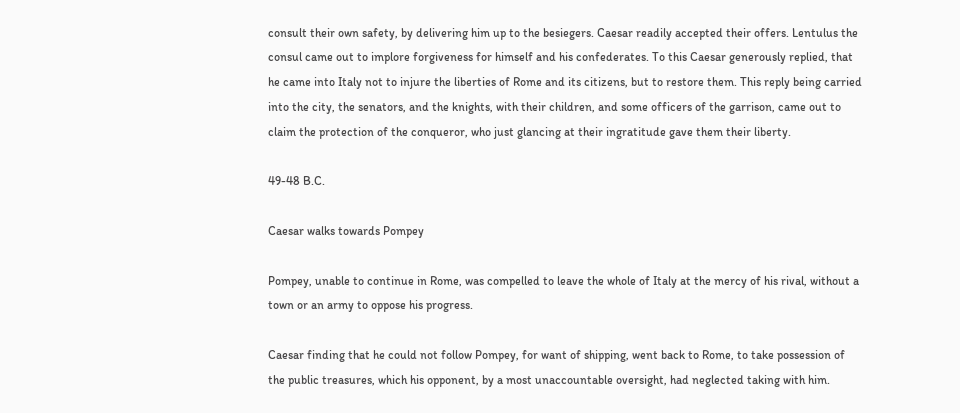consult their own safety, by delivering him up to the besiegers. Caesar readily accepted their offers. Lentulus the consul came out to implore forgiveness for himself and his confederates. To this Caesar generously replied, that he came into Italy not to injure the liberties of Rome and its citizens, but to restore them. This reply being carried into the city, the senators, and the knights, with their children, and some officers of the garrison, came out to claim the protection of the conqueror, who just glancing at their ingratitude gave them their liberty.

49-48 B.C.

Caesar walks towards Pompey

Pompey, unable to continue in Rome, was compelled to leave the whole of Italy at the mercy of his rival, without a town or an army to oppose his progress.

Caesar finding that he could not follow Pompey, for want of shipping, went back to Rome, to take possession of the public treasures, which his opponent, by a most unaccountable oversight, had neglected taking with him.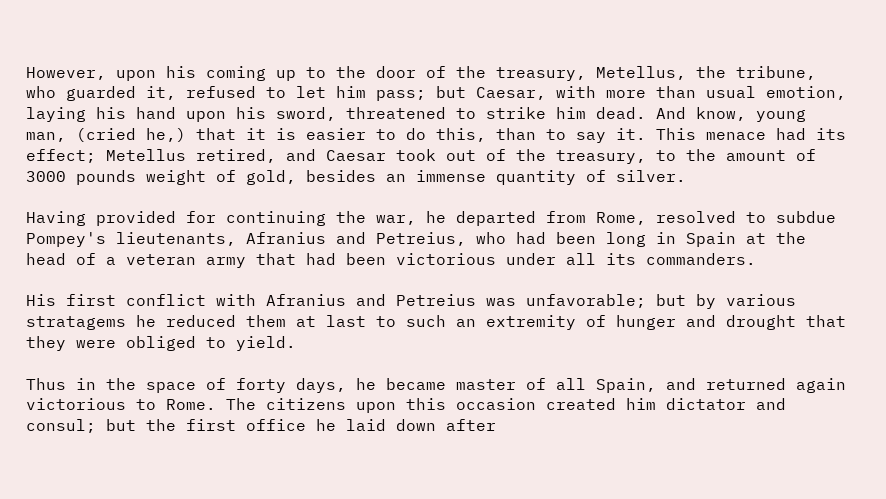However, upon his coming up to the door of the treasury, Metellus, the tribune, who guarded it, refused to let him pass; but Caesar, with more than usual emotion, laying his hand upon his sword, threatened to strike him dead. And know, young man, (cried he,) that it is easier to do this, than to say it. This menace had its effect; Metellus retired, and Caesar took out of the treasury, to the amount of 3000 pounds weight of gold, besides an immense quantity of silver.

Having provided for continuing the war, he departed from Rome, resolved to subdue Pompey's lieutenants, Afranius and Petreius, who had been long in Spain at the head of a veteran army that had been victorious under all its commanders.

His first conflict with Afranius and Petreius was unfavorable; but by various stratagems he reduced them at last to such an extremity of hunger and drought that they were obliged to yield.

Thus in the space of forty days, he became master of all Spain, and returned again victorious to Rome. The citizens upon this occasion created him dictator and consul; but the first office he laid down after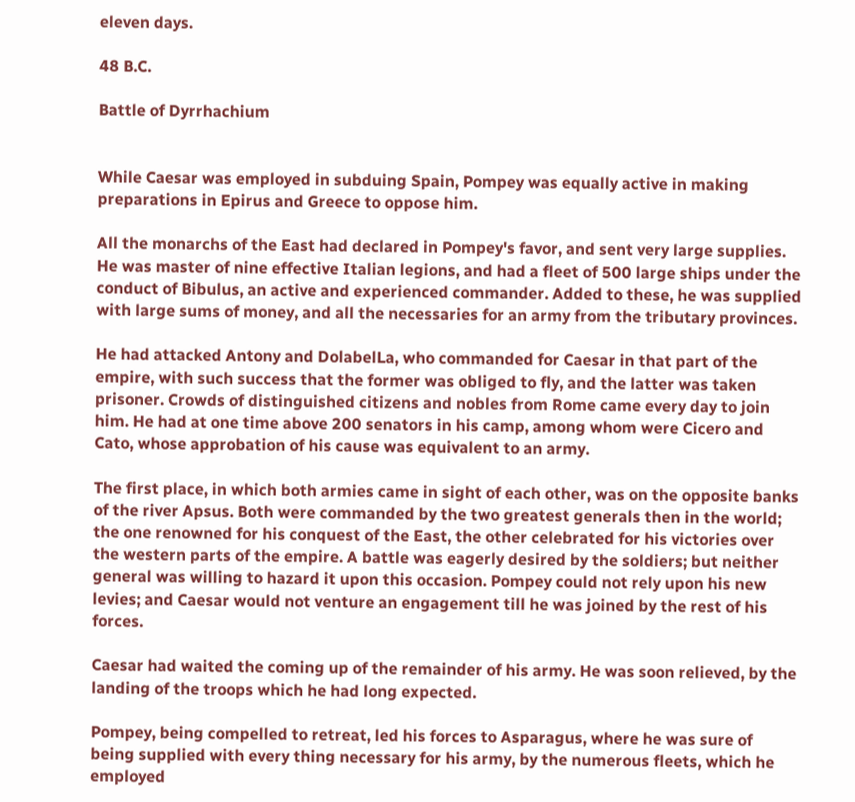eleven days.

48 B.C.

Battle of Dyrrhachium


While Caesar was employed in subduing Spain, Pompey was equally active in making preparations in Epirus and Greece to oppose him.

All the monarchs of the East had declared in Pompey's favor, and sent very large supplies. He was master of nine effective Italian legions, and had a fleet of 500 large ships under the conduct of Bibulus, an active and experienced commander. Added to these, he was supplied with large sums of money, and all the necessaries for an army from the tributary provinces.

He had attacked Antony and DolabelLa, who commanded for Caesar in that part of the empire, with such success that the former was obliged to fly, and the latter was taken prisoner. Crowds of distinguished citizens and nobles from Rome came every day to join him. He had at one time above 200 senators in his camp, among whom were Cicero and Cato, whose approbation of his cause was equivalent to an army.

The first place, in which both armies came in sight of each other, was on the opposite banks of the river Apsus. Both were commanded by the two greatest generals then in the world; the one renowned for his conquest of the East, the other celebrated for his victories over the western parts of the empire. A battle was eagerly desired by the soldiers; but neither general was willing to hazard it upon this occasion. Pompey could not rely upon his new levies; and Caesar would not venture an engagement till he was joined by the rest of his forces.

Caesar had waited the coming up of the remainder of his army. He was soon relieved, by the landing of the troops which he had long expected.

Pompey, being compelled to retreat, led his forces to Asparagus, where he was sure of being supplied with every thing necessary for his army, by the numerous fleets, which he employed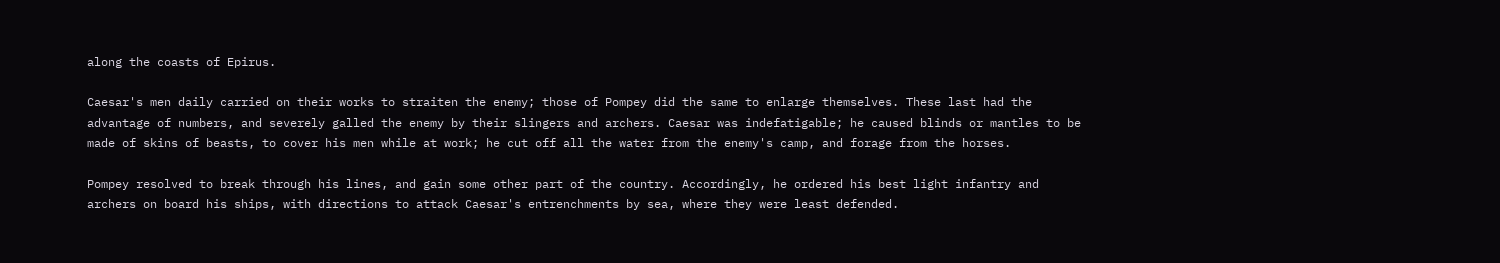along the coasts of Epirus.

Caesar's men daily carried on their works to straiten the enemy; those of Pompey did the same to enlarge themselves. These last had the advantage of numbers, and severely galled the enemy by their slingers and archers. Caesar was indefatigable; he caused blinds or mantles to be made of skins of beasts, to cover his men while at work; he cut off all the water from the enemy's camp, and forage from the horses.

Pompey resolved to break through his lines, and gain some other part of the country. Accordingly, he ordered his best light infantry and archers on board his ships, with directions to attack Caesar's entrenchments by sea, where they were least defended.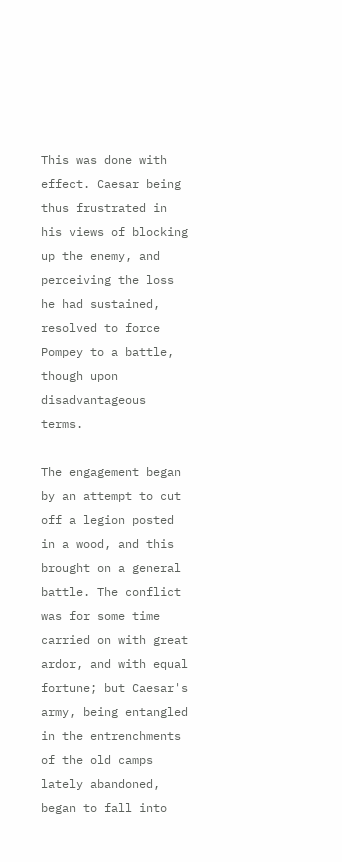This was done with effect. Caesar being thus frustrated in his views of blocking up the enemy, and perceiving the loss he had sustained, resolved to force Pompey to a battle, though upon disadvantageous terms.

The engagement began by an attempt to cut off a legion posted in a wood, and this brought on a general battle. The conflict was for some time carried on with great ardor, and with equal fortune; but Caesar's army, being entangled in the entrenchments of the old camps lately abandoned, began to fall into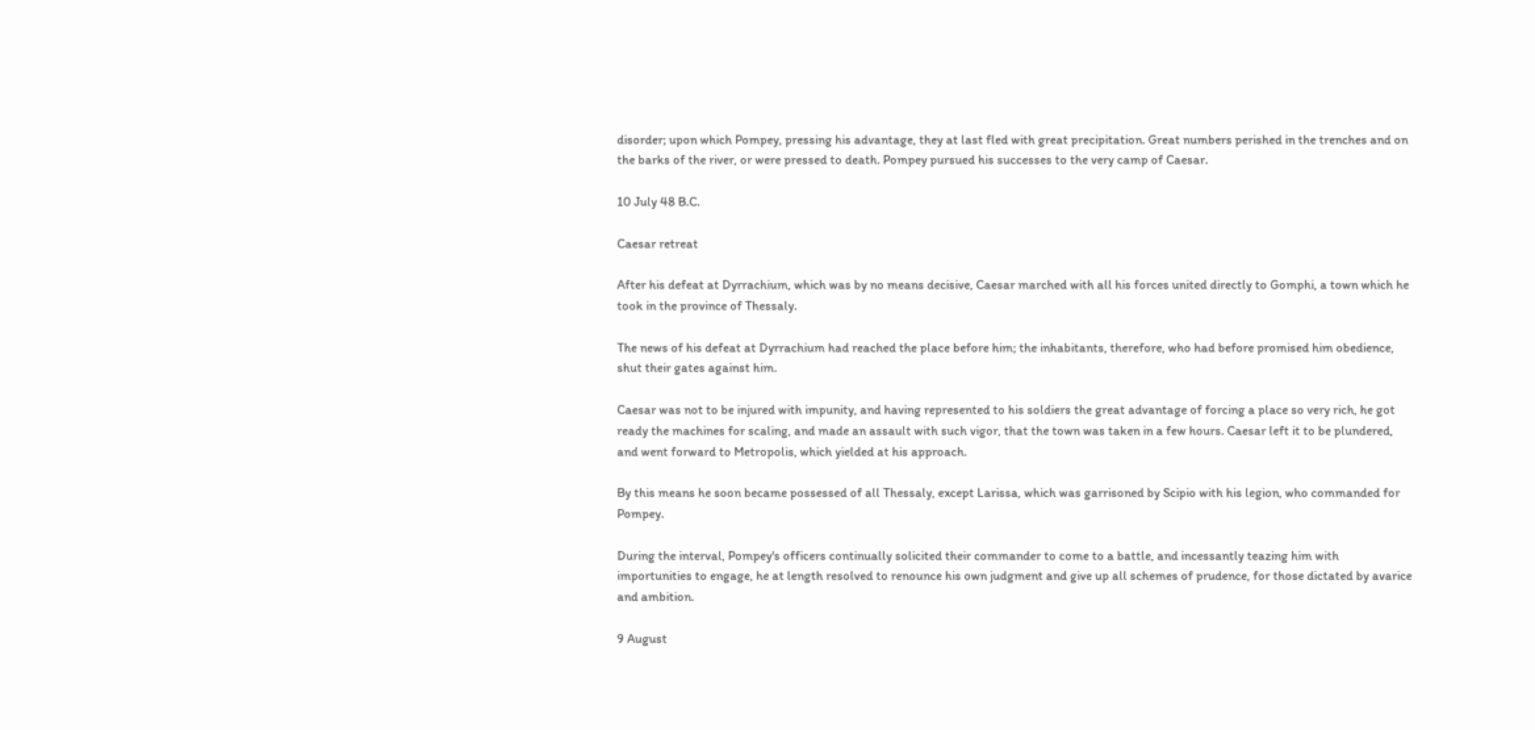disorder; upon which Pompey, pressing his advantage, they at last fled with great precipitation. Great numbers perished in the trenches and on the barks of the river, or were pressed to death. Pompey pursued his successes to the very camp of Caesar.

10 July 48 B.C.

Caesar retreat

After his defeat at Dyrrachium, which was by no means decisive, Caesar marched with all his forces united directly to Gomphi, a town which he took in the province of Thessaly.

The news of his defeat at Dyrrachium had reached the place before him; the inhabitants, therefore, who had before promised him obedience, shut their gates against him.

Caesar was not to be injured with impunity, and having represented to his soldiers the great advantage of forcing a place so very rich, he got ready the machines for scaling, and made an assault with such vigor, that the town was taken in a few hours. Caesar left it to be plundered, and went forward to Metropolis, which yielded at his approach.

By this means he soon became possessed of all Thessaly, except Larissa, which was garrisoned by Scipio with his legion, who commanded for Pompey.

During the interval, Pompey's officers continually solicited their commander to come to a battle, and incessantly teazing him with importunities to engage, he at length resolved to renounce his own judgment and give up all schemes of prudence, for those dictated by avarice and ambition.

9 August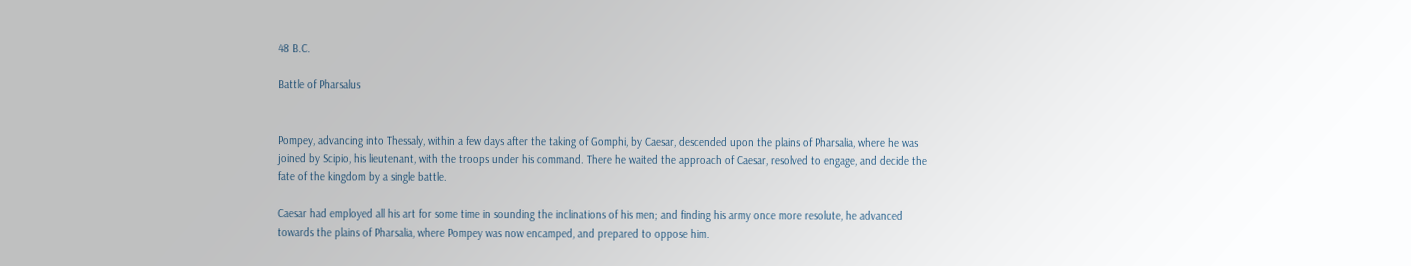48 B.C.

Battle of Pharsalus


Pompey, advancing into Thessaly, within a few days after the taking of Gomphi, by Caesar, descended upon the plains of Pharsalia, where he was joined by Scipio, his lieutenant, with the troops under his command. There he waited the approach of Caesar, resolved to engage, and decide the fate of the kingdom by a single battle.

Caesar had employed all his art for some time in sounding the inclinations of his men; and finding his army once more resolute, he advanced towards the plains of Pharsalia, where Pompey was now encamped, and prepared to oppose him.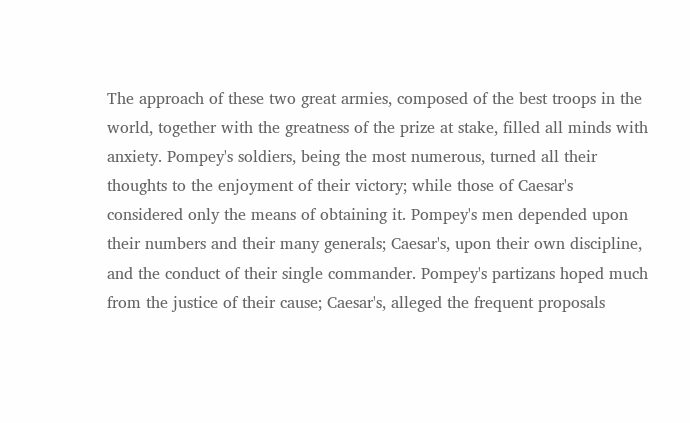The approach of these two great armies, composed of the best troops in the world, together with the greatness of the prize at stake, filled all minds with anxiety. Pompey's soldiers, being the most numerous, turned all their thoughts to the enjoyment of their victory; while those of Caesar's considered only the means of obtaining it. Pompey's men depended upon their numbers and their many generals; Caesar's, upon their own discipline, and the conduct of their single commander. Pompey's partizans hoped much from the justice of their cause; Caesar's, alleged the frequent proposals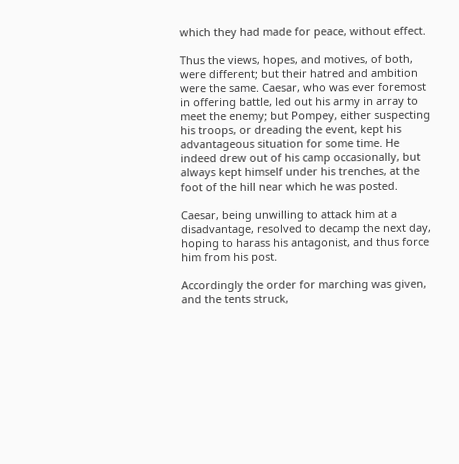which they had made for peace, without effect.

Thus the views, hopes, and motives, of both, were different; but their hatred and ambition were the same. Caesar, who was ever foremost in offering battle, led out his army in array to meet the enemy; but Pompey, either suspecting his troops, or dreading the event, kept his advantageous situation for some time. He indeed drew out of his camp occasionally, but always kept himself under his trenches, at the foot of the hill near which he was posted.

Caesar, being unwilling to attack him at a disadvantage, resolved to decamp the next day, hoping to harass his antagonist, and thus force him from his post.

Accordingly the order for marching was given, and the tents struck,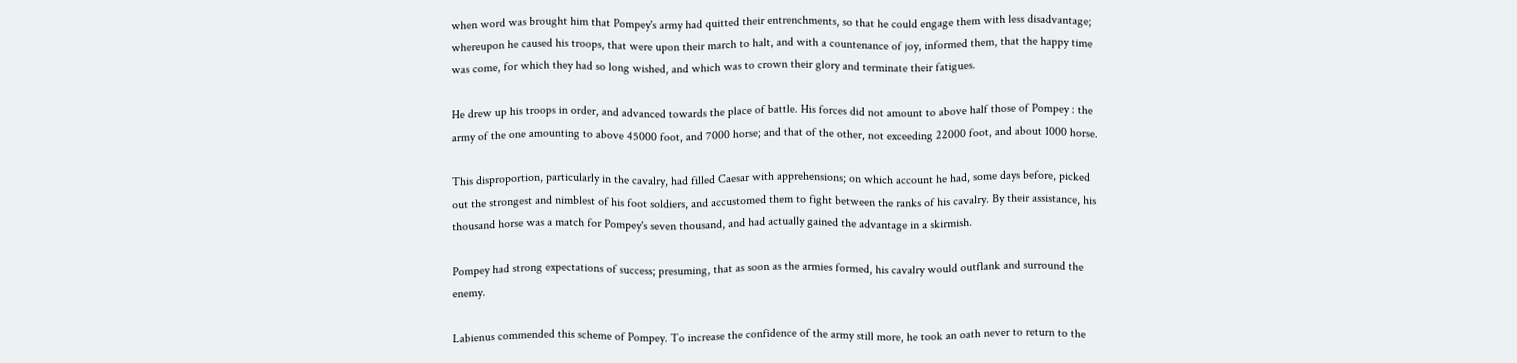when word was brought him that Pompey's army had quitted their entrenchments, so that he could engage them with less disadvantage; whereupon he caused his troops, that were upon their march to halt, and with a countenance of joy, informed them, that the happy time was come, for which they had so long wished, and which was to crown their glory and terminate their fatigues.

He drew up his troops in order, and advanced towards the place of battle. His forces did not amount to above half those of Pompey : the army of the one amounting to above 45000 foot, and 7000 horse; and that of the other, not exceeding 22000 foot, and about 1000 horse.

This disproportion, particularly in the cavalry, had filled Caesar with apprehensions; on which account he had, some days before, picked out the strongest and nimblest of his foot soldiers, and accustomed them to fight between the ranks of his cavalry. By their assistance, his thousand horse was a match for Pompey's seven thousand, and had actually gained the advantage in a skirmish.

Pompey had strong expectations of success; presuming, that as soon as the armies formed, his cavalry would outflank and surround the enemy.

Labienus commended this scheme of Pompey. To increase the confidence of the army still more, he took an oath never to return to the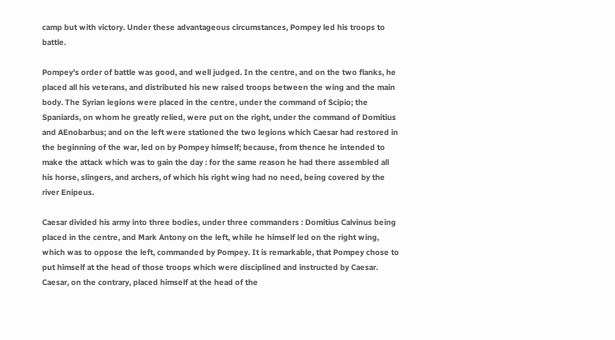camp but with victory. Under these advantageous circumstances, Pompey led his troops to battle.

Pompey's order of battle was good, and well judged. In the centre, and on the two flanks, he placed all his veterans, and distributed his new raised troops between the wing and the main body. The Syrian legions were placed in the centre, under the command of Scipio; the Spaniards, on whom he greatly relied, were put on the right, under the command of Domitius and AEnobarbus; and on the left were stationed the two legions which Caesar had restored in the beginning of the war, led on by Pompey himself; because, from thence he intended to make the attack which was to gain the day : for the same reason he had there assembled all his horse, slingers, and archers, of which his right wing had no need, being covered by the river Enipeus.

Caesar divided his army into three bodies, under three commanders : Domitius Calvinus being placed in the centre, and Mark Antony on the left, while he himself led on the right wing, which was to oppose the left, commanded by Pompey. It is remarkable, that Pompey chose to put himself at the head of those troops which were disciplined and instructed by Caesar. Caesar, on the contrary, placed himself at the head of the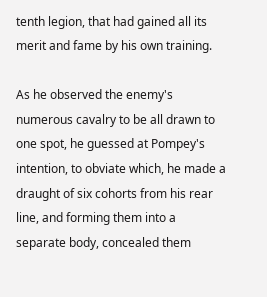tenth legion, that had gained all its merit and fame by his own training.

As he observed the enemy's numerous cavalry to be all drawn to one spot, he guessed at Pompey's intention, to obviate which, he made a draught of six cohorts from his rear line, and forming them into a separate body, concealed them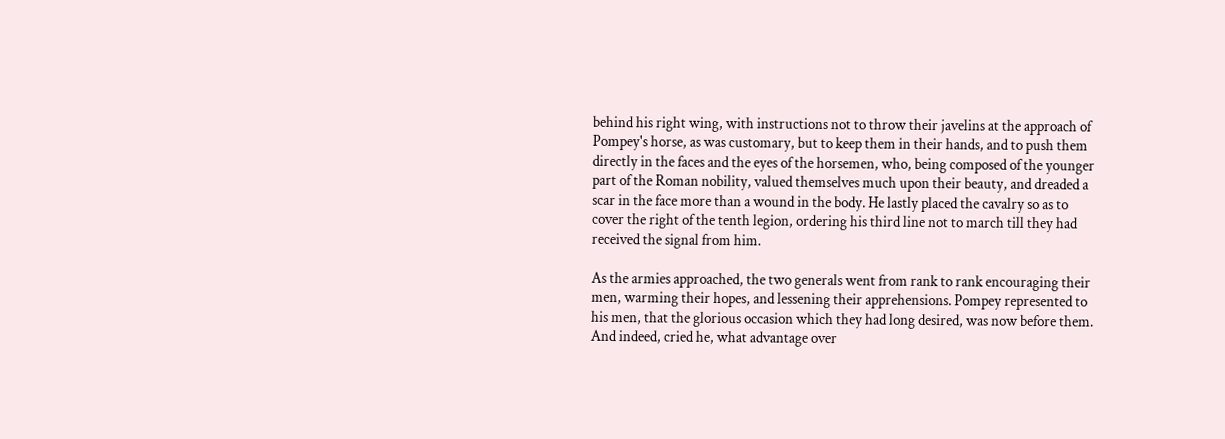behind his right wing, with instructions not to throw their javelins at the approach of Pompey's horse, as was customary, but to keep them in their hands, and to push them directly in the faces and the eyes of the horsemen, who, being composed of the younger part of the Roman nobility, valued themselves much upon their beauty, and dreaded a scar in the face more than a wound in the body. He lastly placed the cavalry so as to cover the right of the tenth legion, ordering his third line not to march till they had received the signal from him.

As the armies approached, the two generals went from rank to rank encouraging their men, warming their hopes, and lessening their apprehensions. Pompey represented to his men, that the glorious occasion which they had long desired, was now before them. And indeed, cried he, what advantage over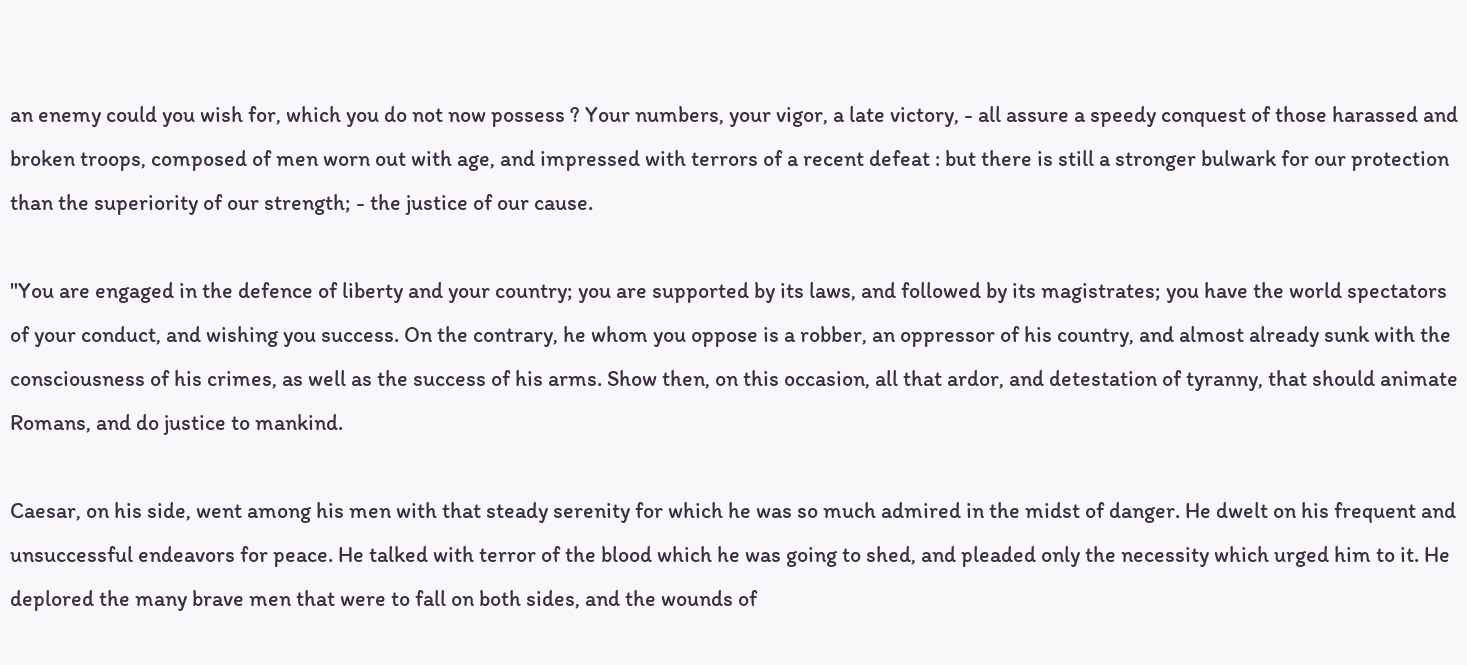an enemy could you wish for, which you do not now possess ? Your numbers, your vigor, a late victory, - all assure a speedy conquest of those harassed and broken troops, composed of men worn out with age, and impressed with terrors of a recent defeat : but there is still a stronger bulwark for our protection than the superiority of our strength; - the justice of our cause.

"You are engaged in the defence of liberty and your country; you are supported by its laws, and followed by its magistrates; you have the world spectators of your conduct, and wishing you success. On the contrary, he whom you oppose is a robber, an oppressor of his country, and almost already sunk with the consciousness of his crimes, as well as the success of his arms. Show then, on this occasion, all that ardor, and detestation of tyranny, that should animate Romans, and do justice to mankind.

Caesar, on his side, went among his men with that steady serenity for which he was so much admired in the midst of danger. He dwelt on his frequent and unsuccessful endeavors for peace. He talked with terror of the blood which he was going to shed, and pleaded only the necessity which urged him to it. He deplored the many brave men that were to fall on both sides, and the wounds of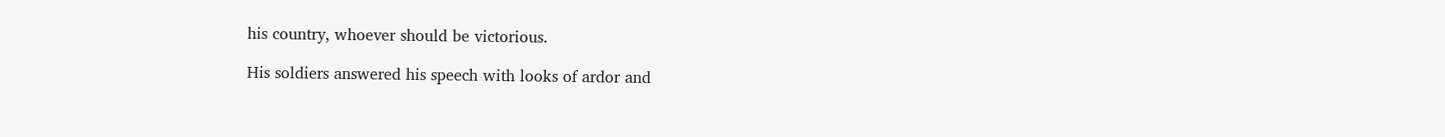his country, whoever should be victorious.

His soldiers answered his speech with looks of ardor and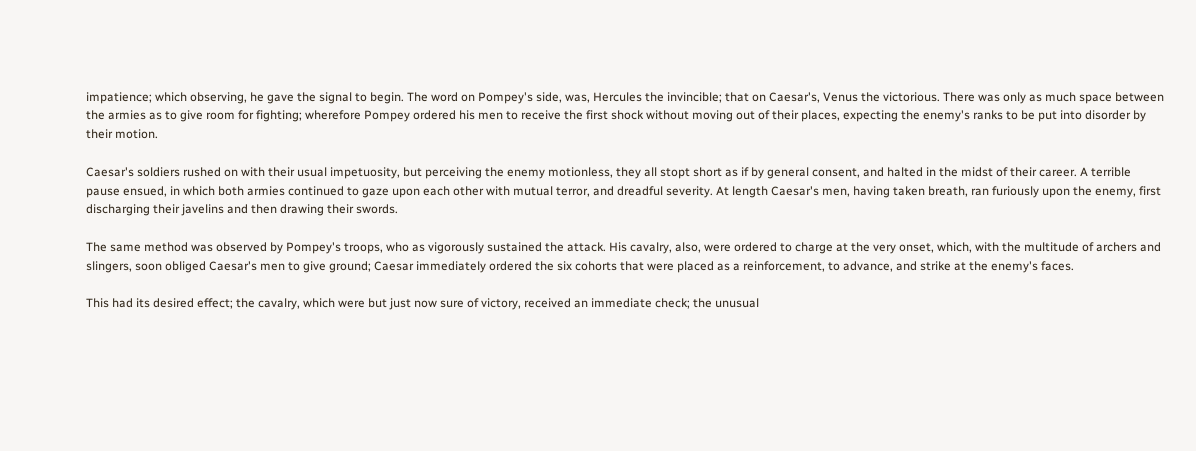impatience; which observing, he gave the signal to begin. The word on Pompey's side, was, Hercules the invincible; that on Caesar's, Venus the victorious. There was only as much space between the armies as to give room for fighting; wherefore Pompey ordered his men to receive the first shock without moving out of their places, expecting the enemy's ranks to be put into disorder by their motion.

Caesar's soldiers rushed on with their usual impetuosity, but perceiving the enemy motionless, they all stopt short as if by general consent, and halted in the midst of their career. A terrible pause ensued, in which both armies continued to gaze upon each other with mutual terror, and dreadful severity. At length Caesar's men, having taken breath, ran furiously upon the enemy, first discharging their javelins and then drawing their swords.

The same method was observed by Pompey's troops, who as vigorously sustained the attack. His cavalry, also, were ordered to charge at the very onset, which, with the multitude of archers and slingers, soon obliged Caesar's men to give ground; Caesar immediately ordered the six cohorts that were placed as a reinforcement, to advance, and strike at the enemy's faces.

This had its desired effect; the cavalry, which were but just now sure of victory, received an immediate check; the unusual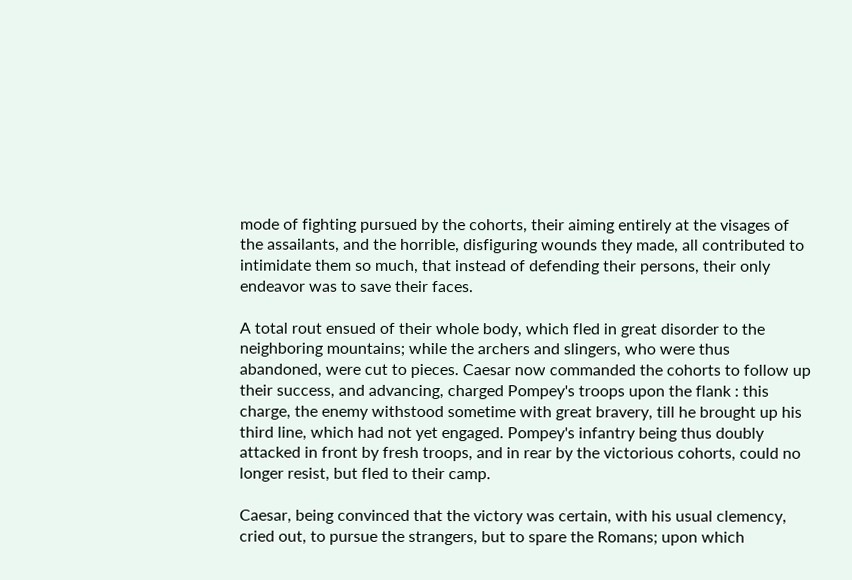mode of fighting pursued by the cohorts, their aiming entirely at the visages of the assailants, and the horrible, disfiguring wounds they made, all contributed to intimidate them so much, that instead of defending their persons, their only endeavor was to save their faces.

A total rout ensued of their whole body, which fled in great disorder to the neighboring mountains; while the archers and slingers, who were thus abandoned, were cut to pieces. Caesar now commanded the cohorts to follow up their success, and advancing, charged Pompey's troops upon the flank : this charge, the enemy withstood sometime with great bravery, till he brought up his third line, which had not yet engaged. Pompey's infantry being thus doubly attacked in front by fresh troops, and in rear by the victorious cohorts, could no longer resist, but fled to their camp.

Caesar, being convinced that the victory was certain, with his usual clemency, cried out, to pursue the strangers, but to spare the Romans; upon which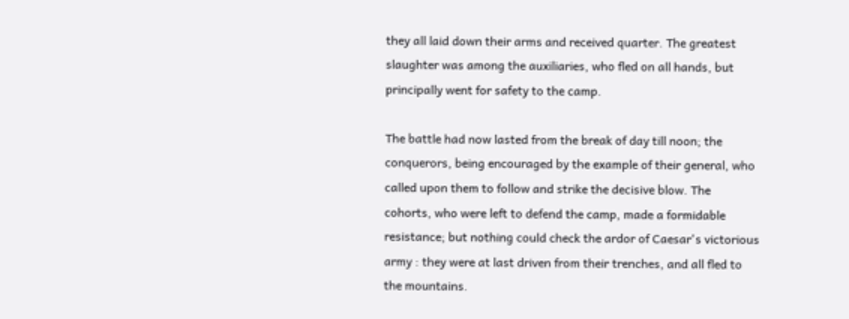they all laid down their arms and received quarter. The greatest slaughter was among the auxiliaries, who fled on all hands, but principally went for safety to the camp.

The battle had now lasted from the break of day till noon; the conquerors, being encouraged by the example of their general, who called upon them to follow and strike the decisive blow. The cohorts, who were left to defend the camp, made a formidable resistance; but nothing could check the ardor of Caesar's victorious army : they were at last driven from their trenches, and all fled to the mountains.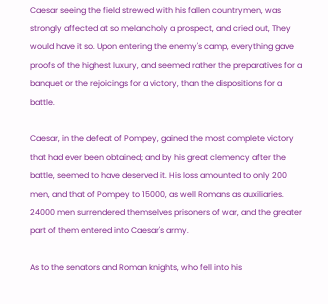Caesar seeing the field strewed with his fallen countrymen, was strongly affected at so melancholy a prospect, and cried out, They would have it so. Upon entering the enemy's camp, everything gave proofs of the highest luxury, and seemed rather the preparatives for a banquet or the rejoicings for a victory, than the dispositions for a battle.

Caesar, in the defeat of Pompey, gained the most complete victory that had ever been obtained; and by his great clemency after the battle, seemed to have deserved it. His loss amounted to only 200 men, and that of Pompey to 15000, as well Romans as auxiliaries. 24000 men surrendered themselves prisoners of war, and the greater part of them entered into Caesar's army.

As to the senators and Roman knights, who fell into his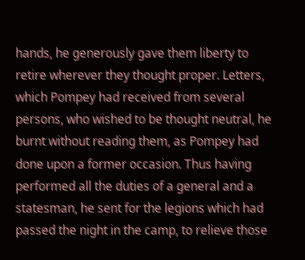hands, he generously gave them liberty to retire wherever they thought proper. Letters, which Pompey had received from several persons, who wished to be thought neutral, he burnt without reading them, as Pompey had done upon a former occasion. Thus having performed all the duties of a general and a statesman, he sent for the legions which had passed the night in the camp, to relieve those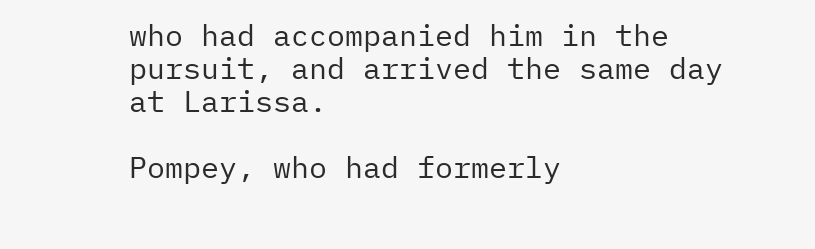who had accompanied him in the pursuit, and arrived the same day at Larissa.

Pompey, who had formerly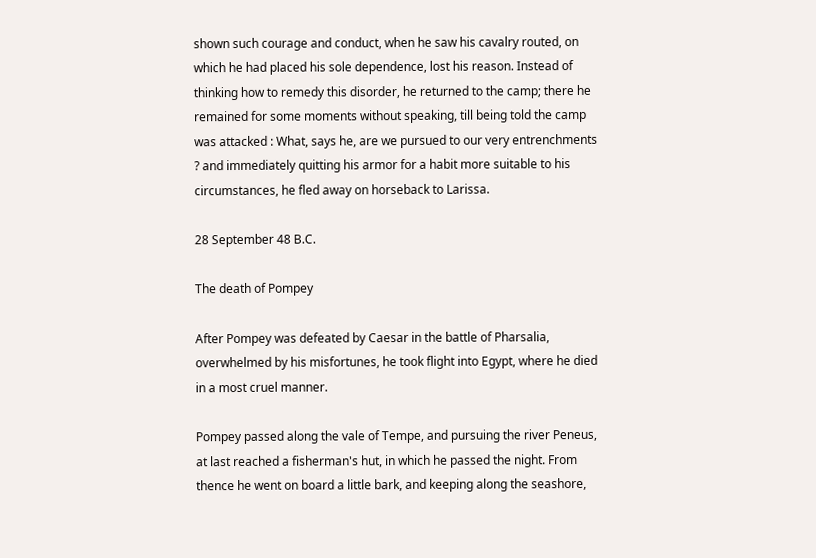shown such courage and conduct, when he saw his cavalry routed, on which he had placed his sole dependence, lost his reason. Instead of thinking how to remedy this disorder, he returned to the camp; there he remained for some moments without speaking, till being told the camp was attacked : What, says he, are we pursued to our very entrenchments ? and immediately quitting his armor for a habit more suitable to his circumstances, he fled away on horseback to Larissa.

28 September 48 B.C.

The death of Pompey

After Pompey was defeated by Caesar in the battle of Pharsalia, overwhelmed by his misfortunes, he took flight into Egypt, where he died in a most cruel manner.

Pompey passed along the vale of Tempe, and pursuing the river Peneus, at last reached a fisherman's hut, in which he passed the night. From thence he went on board a little bark, and keeping along the seashore,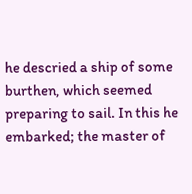he descried a ship of some burthen, which seemed preparing to sail. In this he embarked; the master of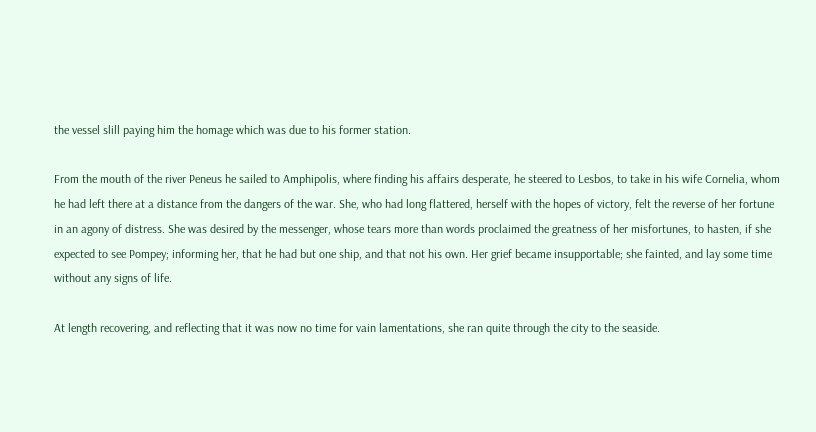the vessel slill paying him the homage which was due to his former station.

From the mouth of the river Peneus he sailed to Amphipolis, where finding his affairs desperate, he steered to Lesbos, to take in his wife Cornelia, whom he had left there at a distance from the dangers of the war. She, who had long flattered, herself with the hopes of victory, felt the reverse of her fortune in an agony of distress. She was desired by the messenger, whose tears more than words proclaimed the greatness of her misfortunes, to hasten, if she expected to see Pompey; informing her, that he had but one ship, and that not his own. Her grief became insupportable; she fainted, and lay some time without any signs of life.

At length recovering, and reflecting that it was now no time for vain lamentations, she ran quite through the city to the seaside.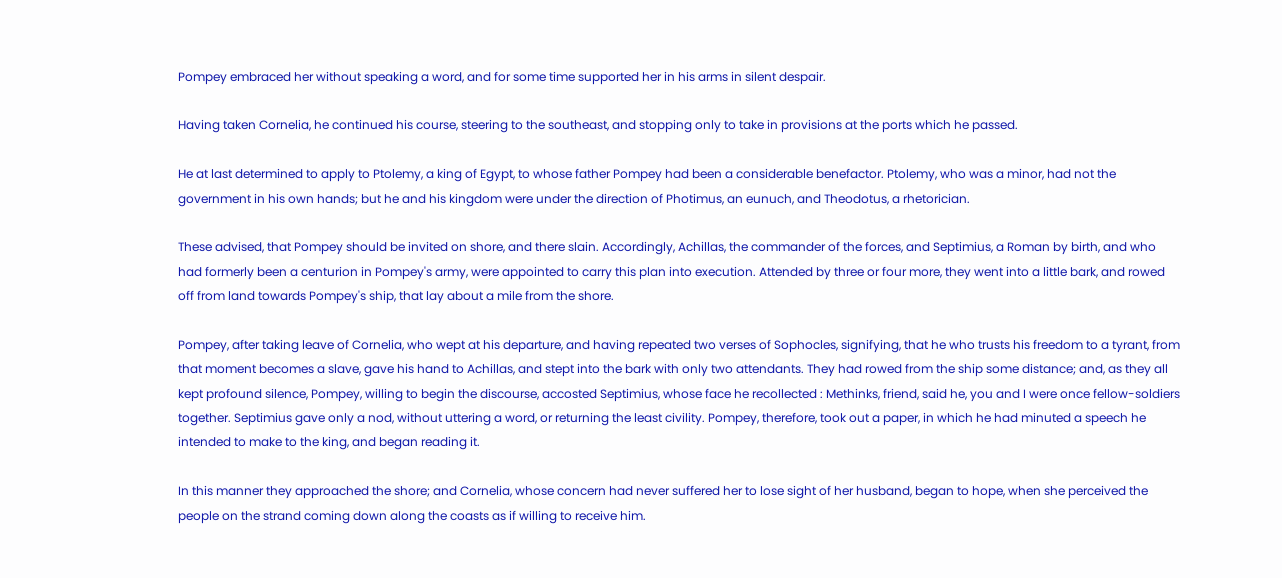Pompey embraced her without speaking a word, and for some time supported her in his arms in silent despair.

Having taken Cornelia, he continued his course, steering to the southeast, and stopping only to take in provisions at the ports which he passed.

He at last determined to apply to Ptolemy, a king of Egypt, to whose father Pompey had been a considerable benefactor. Ptolemy, who was a minor, had not the government in his own hands; but he and his kingdom were under the direction of Photimus, an eunuch, and Theodotus, a rhetorician.

These advised, that Pompey should be invited on shore, and there slain. Accordingly, Achillas, the commander of the forces, and Septimius, a Roman by birth, and who had formerly been a centurion in Pompey's army, were appointed to carry this plan into execution. Attended by three or four more, they went into a little bark, and rowed off from land towards Pompey's ship, that lay about a mile from the shore.

Pompey, after taking leave of Cornelia, who wept at his departure, and having repeated two verses of Sophocles, signifying, that he who trusts his freedom to a tyrant, from that moment becomes a slave, gave his hand to Achillas, and stept into the bark with only two attendants. They had rowed from the ship some distance; and, as they all kept profound silence, Pompey, willing to begin the discourse, accosted Septimius, whose face he recollected : Methinks, friend, said he, you and I were once fellow-soldiers together. Septimius gave only a nod, without uttering a word, or returning the least civility. Pompey, therefore, took out a paper, in which he had minuted a speech he intended to make to the king, and began reading it.

In this manner they approached the shore; and Cornelia, whose concern had never suffered her to lose sight of her husband, began to hope, when she perceived the people on the strand coming down along the coasts as if willing to receive him.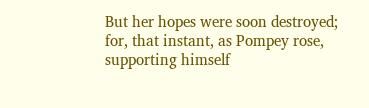But her hopes were soon destroyed; for, that instant, as Pompey rose, supporting himself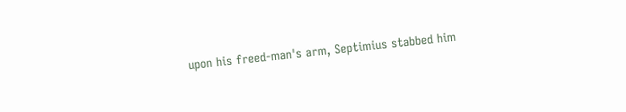upon his freed-man's arm, Septimius stabbed him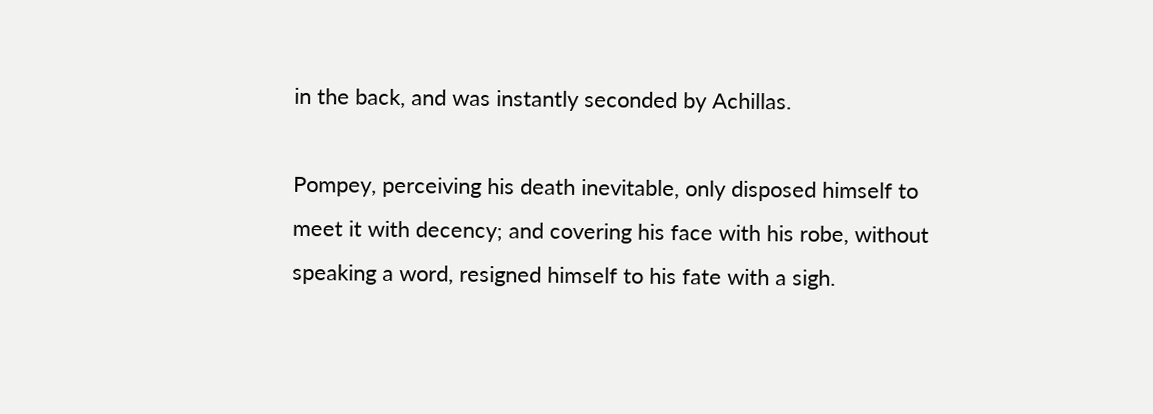in the back, and was instantly seconded by Achillas.

Pompey, perceiving his death inevitable, only disposed himself to meet it with decency; and covering his face with his robe, without speaking a word, resigned himself to his fate with a sigh.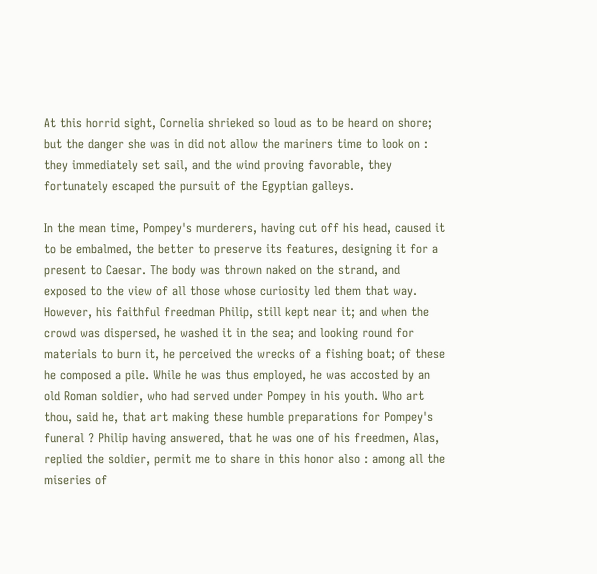At this horrid sight, Cornelia shrieked so loud as to be heard on shore; but the danger she was in did not allow the mariners time to look on : they immediately set sail, and the wind proving favorable, they fortunately escaped the pursuit of the Egyptian galleys.

In the mean time, Pompey's murderers, having cut off his head, caused it to be embalmed, the better to preserve its features, designing it for a present to Caesar. The body was thrown naked on the strand, and exposed to the view of all those whose curiosity led them that way. However, his faithful freedman Philip, still kept near it; and when the crowd was dispersed, he washed it in the sea; and looking round for materials to burn it, he perceived the wrecks of a fishing boat; of these he composed a pile. While he was thus employed, he was accosted by an old Roman soldier, who had served under Pompey in his youth. Who art thou, said he, that art making these humble preparations for Pompey's funeral ? Philip having answered, that he was one of his freedmen, Alas, replied the soldier, permit me to share in this honor also : among all the miseries of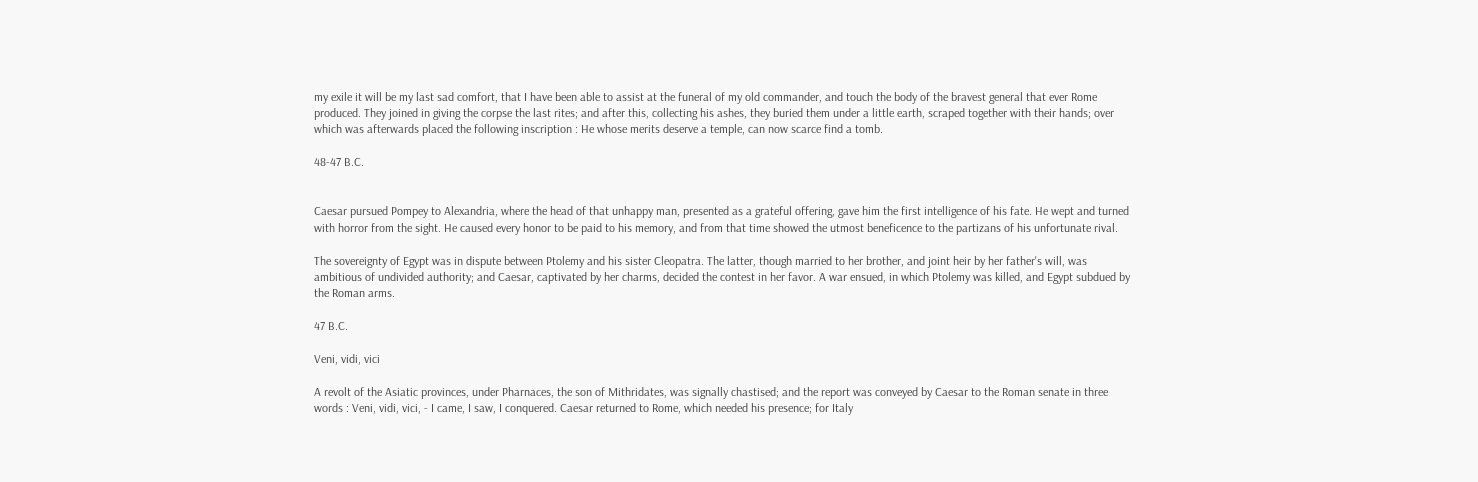my exile it will be my last sad comfort, that I have been able to assist at the funeral of my old commander, and touch the body of the bravest general that ever Rome produced. They joined in giving the corpse the last rites; and after this, collecting his ashes, they buried them under a little earth, scraped together with their hands; over which was afterwards placed the following inscription : He whose merits deserve a temple, can now scarce find a tomb.

48-47 B.C.


Caesar pursued Pompey to Alexandria, where the head of that unhappy man, presented as a grateful offering, gave him the first intelligence of his fate. He wept and turned with horror from the sight. He caused every honor to be paid to his memory, and from that time showed the utmost beneficence to the partizans of his unfortunate rival.

The sovereignty of Egypt was in dispute between Ptolemy and his sister Cleopatra. The latter, though married to her brother, and joint heir by her father's will, was ambitious of undivided authority; and Caesar, captivated by her charms, decided the contest in her favor. A war ensued, in which Ptolemy was killed, and Egypt subdued by the Roman arms.

47 B.C.

Veni, vidi, vici

A revolt of the Asiatic provinces, under Pharnaces, the son of Mithridates, was signally chastised; and the report was conveyed by Caesar to the Roman senate in three words : Veni, vidi, vici, - I came, I saw, I conquered. Caesar returned to Rome, which needed his presence; for Italy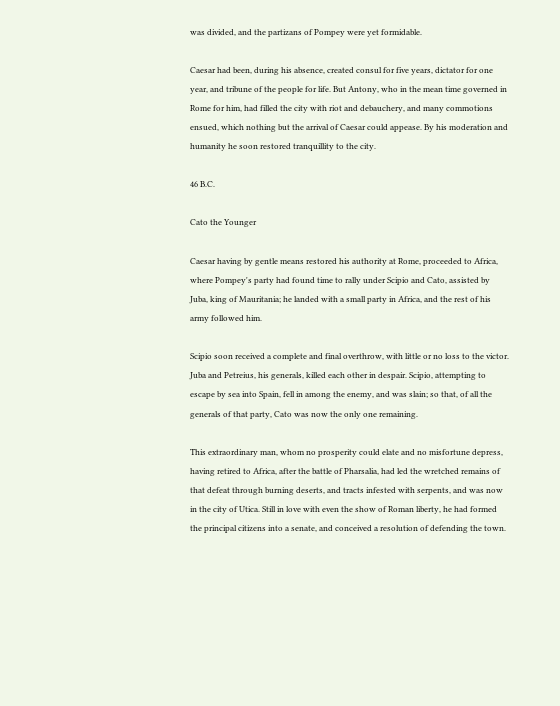was divided, and the partizans of Pompey were yet formidable.

Caesar had been, during his absence, created consul for five years, dictator for one year, and tribune of the people for life. But Antony, who in the mean time governed in Rome for him, had filled the city with riot and debauchery, and many commotions ensued, which nothing but the arrival of Caesar could appease. By his moderation and humanity he soon restored tranquillity to the city.

46 B.C.

Cato the Younger

Caesar having by gentle means restored his authority at Rome, proceeded to Africa, where Pompey's party had found time to rally under Scipio and Cato, assisted by Juba, king of Mauritania; he landed with a small party in Africa, and the rest of his army followed him.

Scipio soon received a complete and final overthrow, with little or no loss to the victor. Juba and Petreius, his generals, killed each other in despair. Scipio, attempting to escape by sea into Spain, fell in among the enemy, and was slain; so that, of all the generals of that party, Cato was now the only one remaining.

This extraordinary man, whom no prosperity could elate and no misfortune depress, having retired to Africa, after the battle of Pharsalia, had led the wretched remains of that defeat through burning deserts, and tracts infested with serpents, and was now in the city of Utica. Still in love with even the show of Roman liberty, he had formed the principal citizens into a senate, and conceived a resolution of defending the town.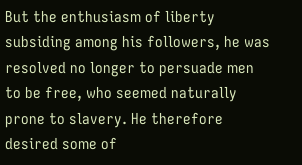But the enthusiasm of liberty subsiding among his followers, he was resolved no longer to persuade men to be free, who seemed naturally prone to slavery. He therefore desired some of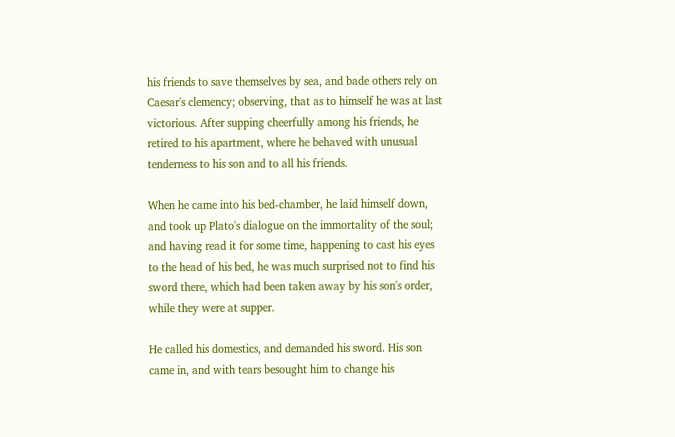his friends to save themselves by sea, and bade others rely on Caesar's clemency; observing, that as to himself he was at last victorious. After supping cheerfully among his friends, he retired to his apartment, where he behaved with unusual tenderness to his son and to all his friends.

When he came into his bed-chamber, he laid himself down, and took up Plato's dialogue on the immortality of the soul; and having read it for some time, happening to cast his eyes to the head of his bed, he was much surprised not to find his sword there, which had been taken away by his son's order, while they were at supper.

He called his domestics, and demanded his sword. His son came in, and with tears besought him to change his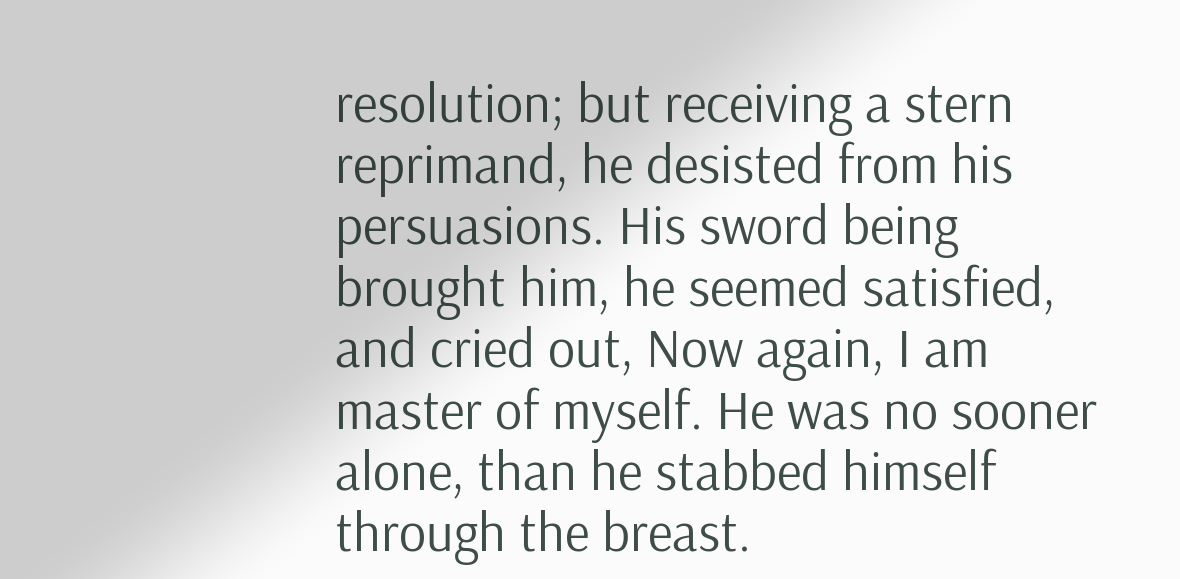resolution; but receiving a stern reprimand, he desisted from his persuasions. His sword being brought him, he seemed satisfied, and cried out, Now again, I am master of myself. He was no sooner alone, than he stabbed himself through the breast.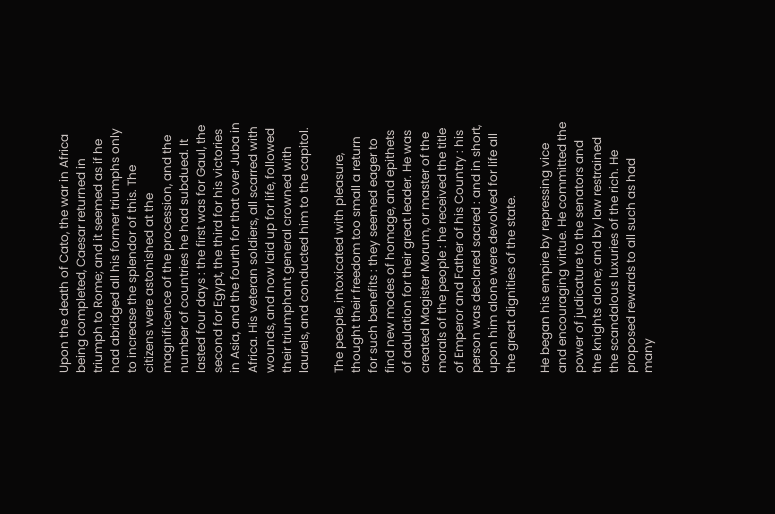Upon the death of Cato, the war in Africa being completed, Caesar returned in triumph to Rome; and it seemed as if he had abridged all his former triumphs only to increase the splendor of this. The citizens were astonished at the magnificence of the procession, and the number of countries he had subdued. It lasted four days : the first was for Gaul, the second for Egypt, the third for his victories in Asia, and the fourth for that over Juba in Africa. His veteran soldiers, all scarred with wounds, and now laid up for life, followed their triumphant general crowned with laurels, and conducted him to the capitol.

The people, intoxicated with pleasure, thought their freedom too small a return for such benefits : they seemed eager to find new modes of homage, and epithets of adulation for their great leader. He was created Magister Morum, or master of the morals of the people : he received the title of Emperor and Father of his Country : his person was declared sacred : and in short, upon him alone were devolved for life all the great dignities of the state.

He began his empire by repressing vice and encouraging virtue. He committed the power of judicature to the senators and the knights alone; and by law restrained the scandalous luxuries of the rich. He proposed rewards to all such as had many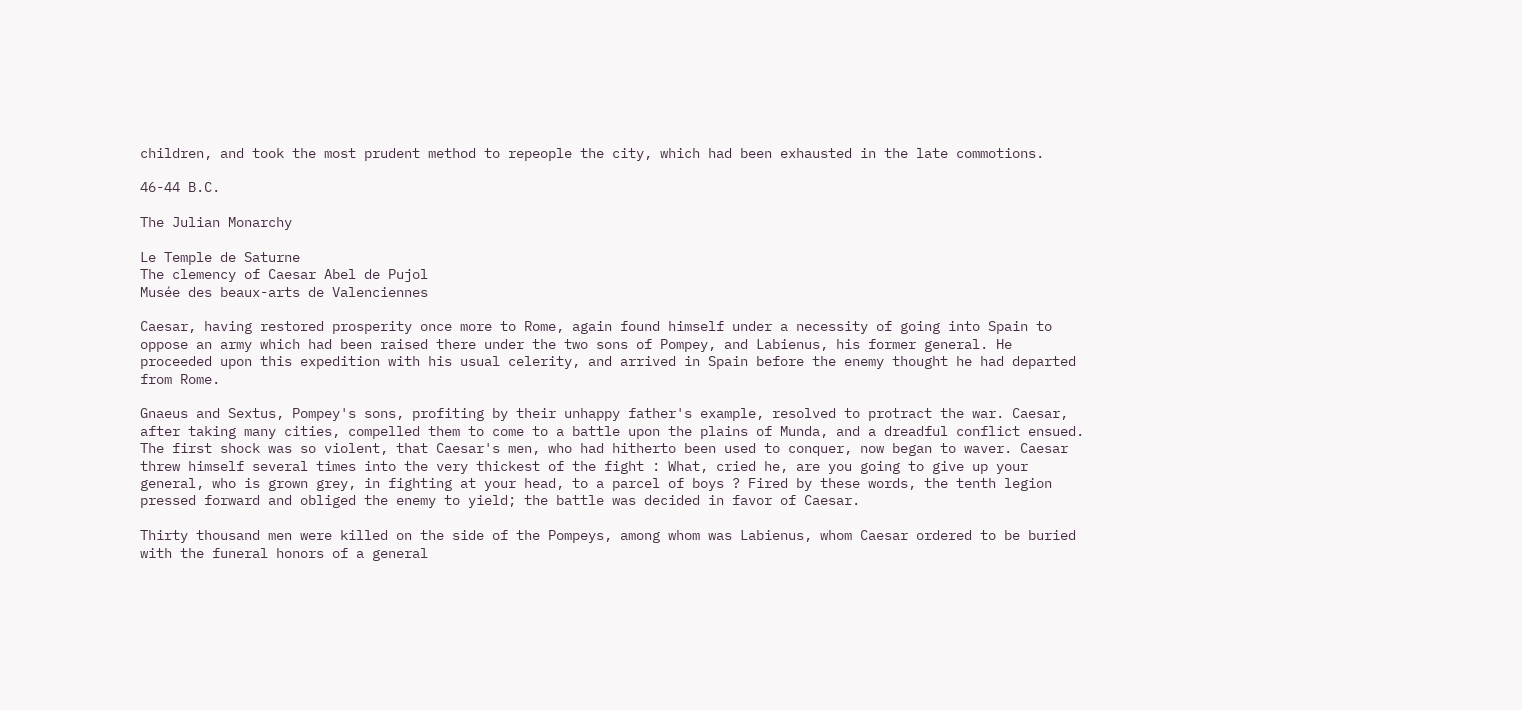children, and took the most prudent method to repeople the city, which had been exhausted in the late commotions.

46-44 B.C.

The Julian Monarchy

Le Temple de Saturne
The clemency of Caesar Abel de Pujol
Musée des beaux-arts de Valenciennes

Caesar, having restored prosperity once more to Rome, again found himself under a necessity of going into Spain to oppose an army which had been raised there under the two sons of Pompey, and Labienus, his former general. He proceeded upon this expedition with his usual celerity, and arrived in Spain before the enemy thought he had departed from Rome.

Gnaeus and Sextus, Pompey's sons, profiting by their unhappy father's example, resolved to protract the war. Caesar, after taking many cities, compelled them to come to a battle upon the plains of Munda, and a dreadful conflict ensued. The first shock was so violent, that Caesar's men, who had hitherto been used to conquer, now began to waver. Caesar threw himself several times into the very thickest of the fight : What, cried he, are you going to give up your general, who is grown grey, in fighting at your head, to a parcel of boys ? Fired by these words, the tenth legion pressed forward and obliged the enemy to yield; the battle was decided in favor of Caesar.

Thirty thousand men were killed on the side of the Pompeys, among whom was Labienus, whom Caesar ordered to be buried with the funeral honors of a general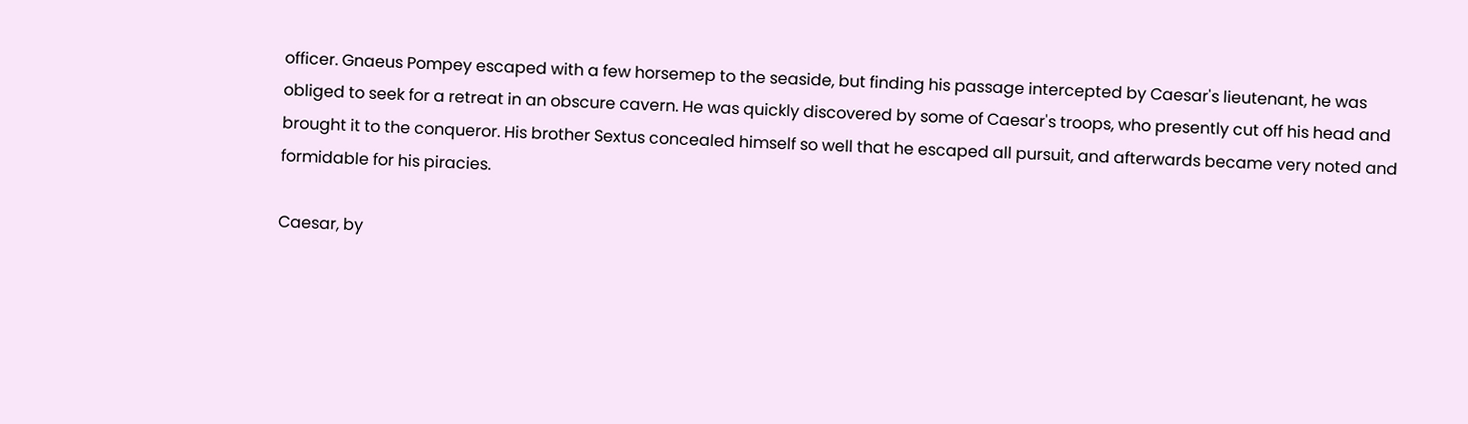officer. Gnaeus Pompey escaped with a few horsemep to the seaside, but finding his passage intercepted by Caesar's lieutenant, he was obliged to seek for a retreat in an obscure cavern. He was quickly discovered by some of Caesar's troops, who presently cut off his head and brought it to the conqueror. His brother Sextus concealed himself so well that he escaped all pursuit, and afterwards became very noted and formidable for his piracies.

Caesar, by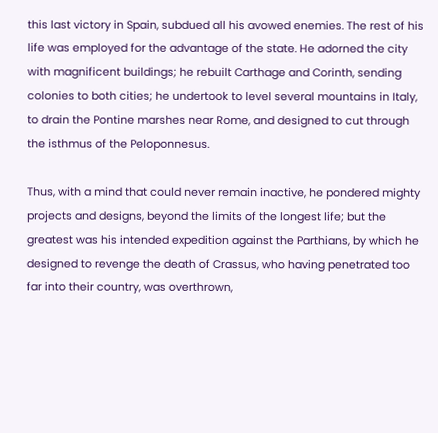this last victory in Spain, subdued all his avowed enemies. The rest of his life was employed for the advantage of the state. He adorned the city with magnificent buildings; he rebuilt Carthage and Corinth, sending colonies to both cities; he undertook to level several mountains in Italy, to drain the Pontine marshes near Rome, and designed to cut through the isthmus of the Peloponnesus.

Thus, with a mind that could never remain inactive, he pondered mighty projects and designs, beyond the limits of the longest life; but the greatest was his intended expedition against the Parthians, by which he designed to revenge the death of Crassus, who having penetrated too far into their country, was overthrown,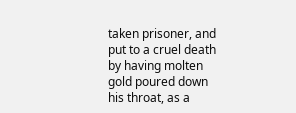taken prisoner, and put to a cruel death by having molten gold poured down his throat, as a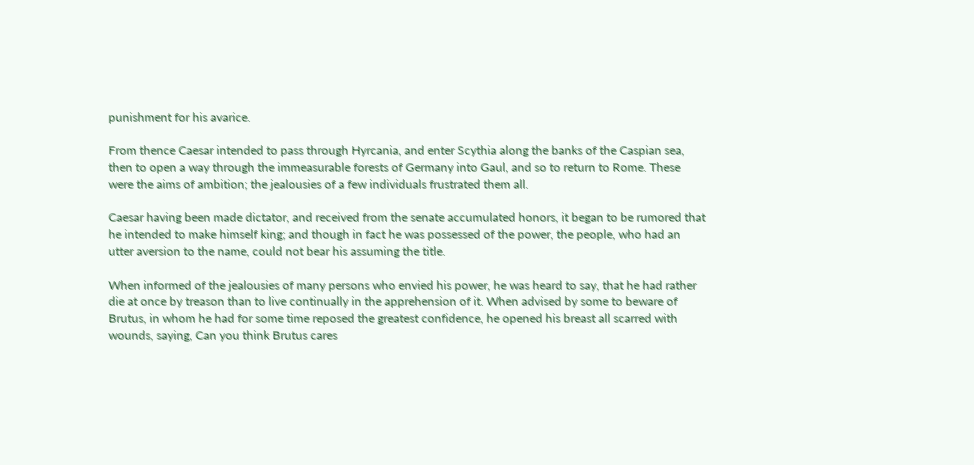punishment for his avarice.

From thence Caesar intended to pass through Hyrcania, and enter Scythia along the banks of the Caspian sea, then to open a way through the immeasurable forests of Germany into Gaul, and so to return to Rome. These were the aims of ambition; the jealousies of a few individuals frustrated them all.

Caesar having been made dictator, and received from the senate accumulated honors, it began to be rumored that he intended to make himself king; and though in fact he was possessed of the power, the people, who had an utter aversion to the name, could not bear his assuming the title.

When informed of the jealousies of many persons who envied his power, he was heard to say, that he had rather die at once by treason than to live continually in the apprehension of it. When advised by some to beware of Brutus, in whom he had for some time reposed the greatest confidence, he opened his breast all scarred with wounds, saying, Can you think Brutus cares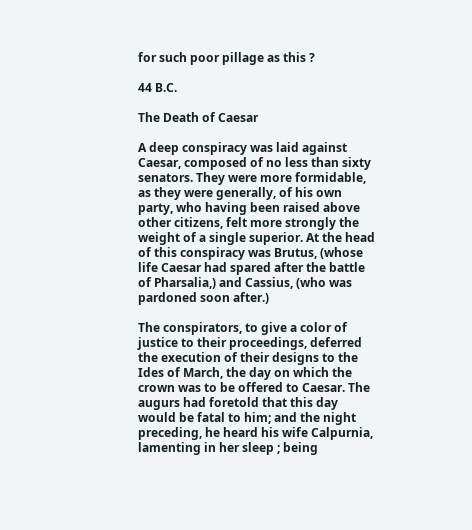for such poor pillage as this ?

44 B.C.

The Death of Caesar

A deep conspiracy was laid against Caesar, composed of no less than sixty senators. They were more formidable, as they were generally, of his own party, who having been raised above other citizens, felt more strongly the weight of a single superior. At the head of this conspiracy was Brutus, (whose life Caesar had spared after the battle of Pharsalia,) and Cassius, (who was pardoned soon after.)

The conspirators, to give a color of justice to their proceedings, deferred the execution of their designs to the Ides of March, the day on which the crown was to be offered to Caesar. The augurs had foretold that this day would be fatal to him; and the night preceding, he heard his wife Calpurnia, lamenting in her sleep ; being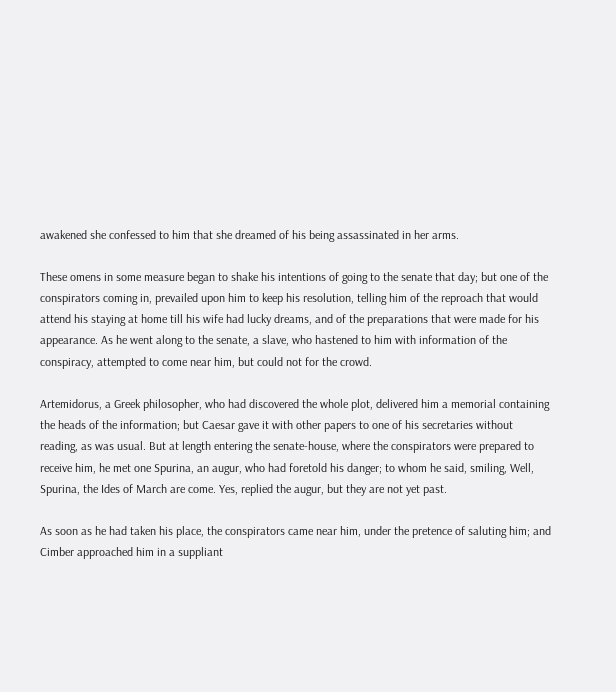awakened she confessed to him that she dreamed of his being assassinated in her arms.

These omens in some measure began to shake his intentions of going to the senate that day; but one of the conspirators coming in, prevailed upon him to keep his resolution, telling him of the reproach that would attend his staying at home till his wife had lucky dreams, and of the preparations that were made for his appearance. As he went along to the senate, a slave, who hastened to him with information of the conspiracy, attempted to come near him, but could not for the crowd.

Artemidorus, a Greek philosopher, who had discovered the whole plot, delivered him a memorial containing the heads of the information; but Caesar gave it with other papers to one of his secretaries without reading, as was usual. But at length entering the senate-house, where the conspirators were prepared to receive him, he met one Spurina, an augur, who had foretold his danger; to whom he said, smiling, Well, Spurina, the Ides of March are come. Yes, replied the augur, but they are not yet past.

As soon as he had taken his place, the conspirators came near him, under the pretence of saluting him; and Cimber approached him in a suppliant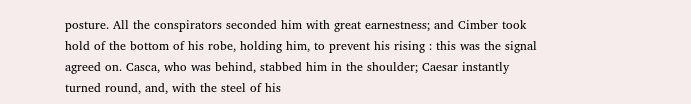posture. All the conspirators seconded him with great earnestness; and Cimber took hold of the bottom of his robe, holding him, to prevent his rising : this was the signal agreed on. Casca, who was behind, stabbed him in the shoulder; Caesar instantly turned round, and, with the steel of his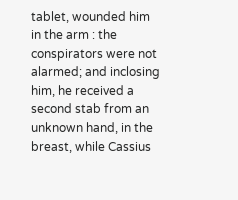tablet, wounded him in the arm : the conspirators were not alarmed; and inclosing him, he received a second stab from an unknown hand, in the breast, while Cassius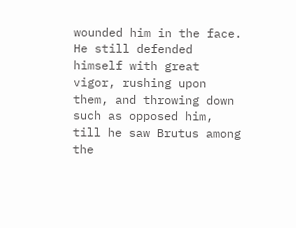wounded him in the face. He still defended himself with great vigor, rushing upon them, and throwing down such as opposed him, till he saw Brutus among the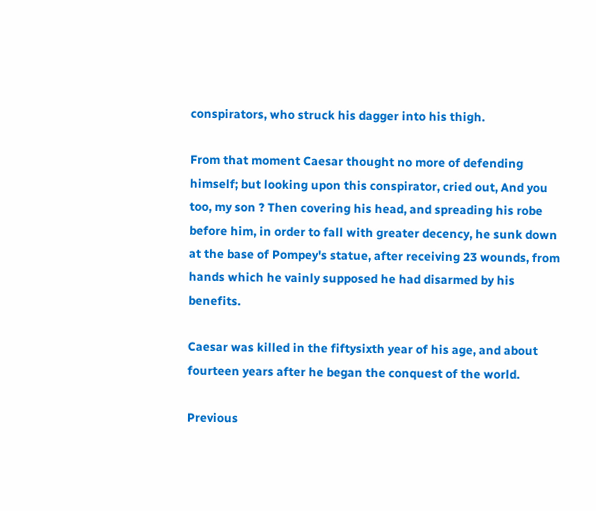conspirators, who struck his dagger into his thigh.

From that moment Caesar thought no more of defending himself; but looking upon this conspirator, cried out, And you too, my son ? Then covering his head, and spreading his robe before him, in order to fall with greater decency, he sunk down at the base of Pompey's statue, after receiving 23 wounds, from hands which he vainly supposed he had disarmed by his benefits.

Caesar was killed in the fiftysixth year of his age, and about fourteen years after he began the conquest of the world.

Previous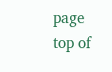page                                                                         top of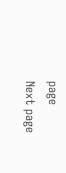page                                                                                       Next page